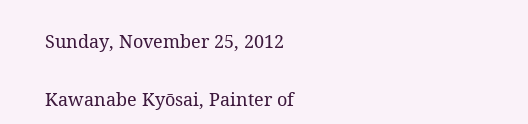Sunday, November 25, 2012

Kawanabe Kyōsai, Painter of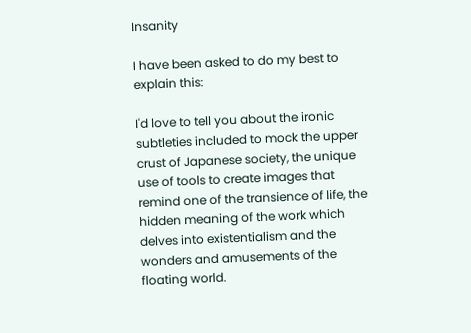Insanity

I have been asked to do my best to explain this:

I'd love to tell you about the ironic subtleties included to mock the upper crust of Japanese society, the unique use of tools to create images that remind one of the transience of life, the hidden meaning of the work which delves into existentialism and the wonders and amusements of the floating world.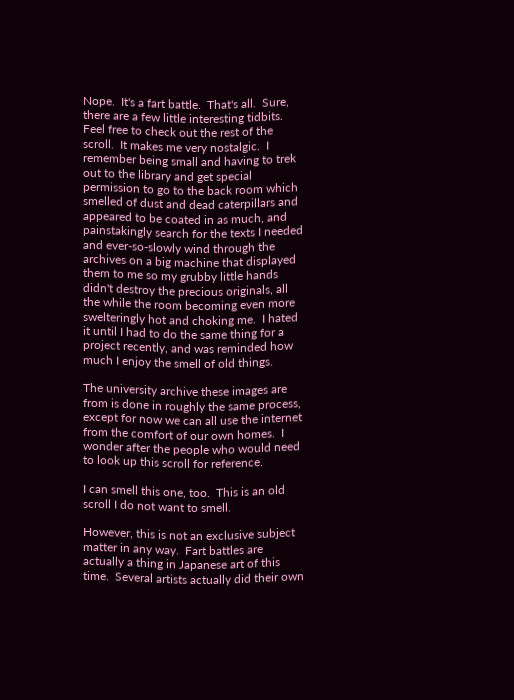Nope.  It's a fart battle.  That's all.  Sure, there are a few little interesting tidbits.  Feel free to check out the rest of the scroll.  It makes me very nostalgic.  I remember being small and having to trek out to the library and get special permission to go to the back room which smelled of dust and dead caterpillars and appeared to be coated in as much, and painstakingly search for the texts I needed and ever-so-slowly wind through the archives on a big machine that displayed them to me so my grubby little hands didn't destroy the precious originals, all the while the room becoming even more swelteringly hot and choking me.  I hated it until I had to do the same thing for a project recently, and was reminded how much I enjoy the smell of old things.

The university archive these images are from is done in roughly the same process, except for now we can all use the internet from the comfort of our own homes.  I wonder after the people who would need to look up this scroll for reference.

I can smell this one, too.  This is an old scroll I do not want to smell.

However, this is not an exclusive subject matter in any way.  Fart battles are actually a thing in Japanese art of this time.  Several artists actually did their own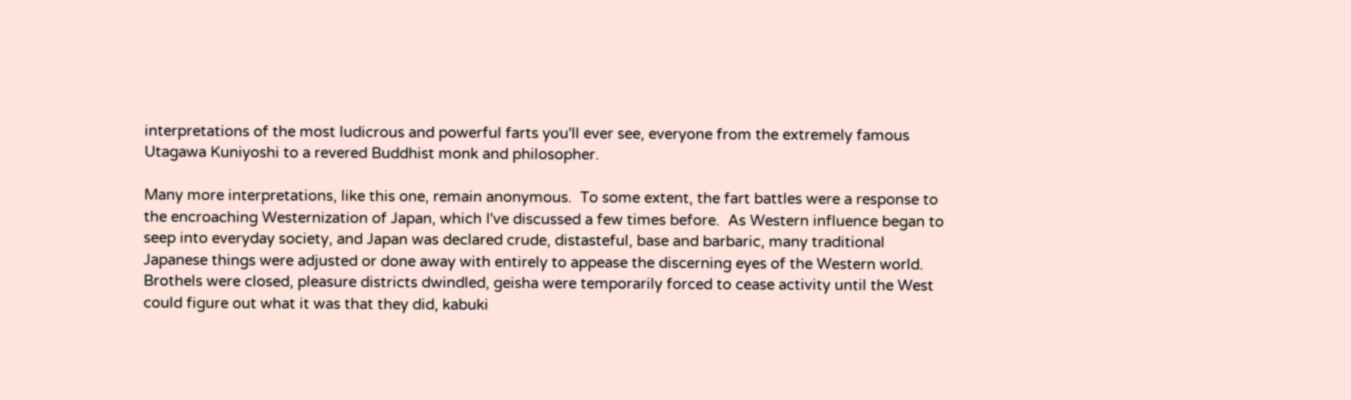interpretations of the most ludicrous and powerful farts you'll ever see, everyone from the extremely famous Utagawa Kuniyoshi to a revered Buddhist monk and philosopher.

Many more interpretations, like this one, remain anonymous.  To some extent, the fart battles were a response to the encroaching Westernization of Japan, which I've discussed a few times before.  As Western influence began to seep into everyday society, and Japan was declared crude, distasteful, base and barbaric, many traditional Japanese things were adjusted or done away with entirely to appease the discerning eyes of the Western world.  Brothels were closed, pleasure districts dwindled, geisha were temporarily forced to cease activity until the West could figure out what it was that they did, kabuki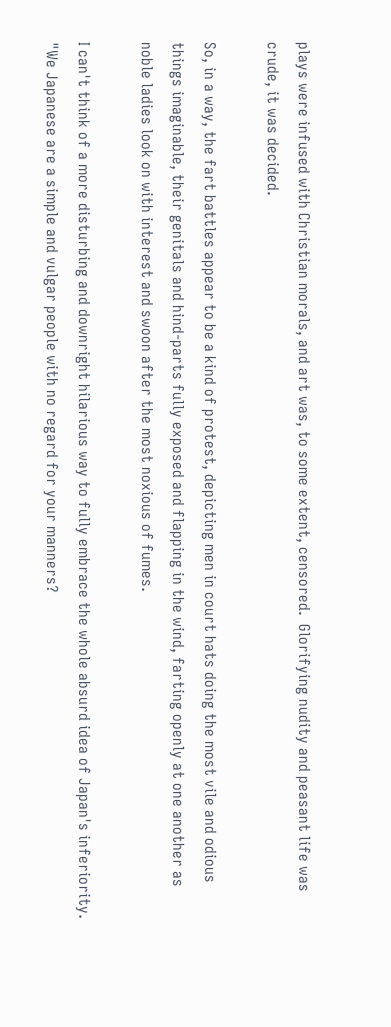plays were infused with Christian morals, and art was, to some extent, censored.  Glorifying nudity and peasant life was crude, it was decided.

So, in a way, the fart battles appear to be a kind of protest, depicting men in court hats doing the most vile and odious things imaginable, their genitals and hind-parts fully exposed and flapping in the wind, farting openly at one another as noble ladies look on with interest and swoon after the most noxious of fumes.

I can't think of a more disturbing and downright hilarious way to fully embrace the whole absurd idea of Japan's inferiority.  "We Japanese are a simple and vulgar people with no regard for your manners?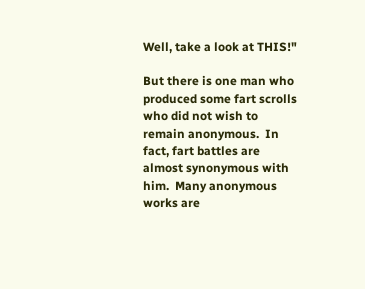Well, take a look at THIS!"

But there is one man who produced some fart scrolls who did not wish to remain anonymous.  In fact, fart battles are almost synonymous with him.  Many anonymous works are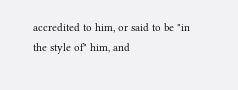accredited to him, or said to be "in the style of" him, and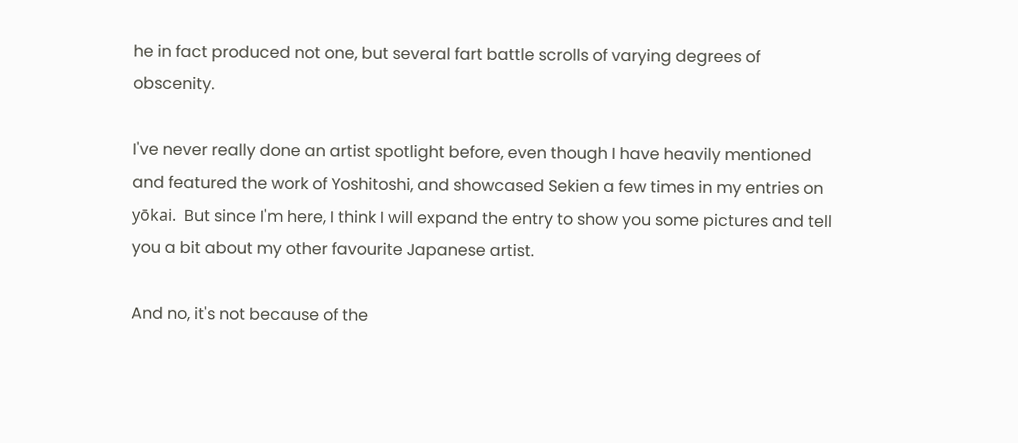he in fact produced not one, but several fart battle scrolls of varying degrees of obscenity.

I've never really done an artist spotlight before, even though I have heavily mentioned and featured the work of Yoshitoshi, and showcased Sekien a few times in my entries on yōkai.  But since I'm here, I think I will expand the entry to show you some pictures and tell you a bit about my other favourite Japanese artist.

And no, it's not because of the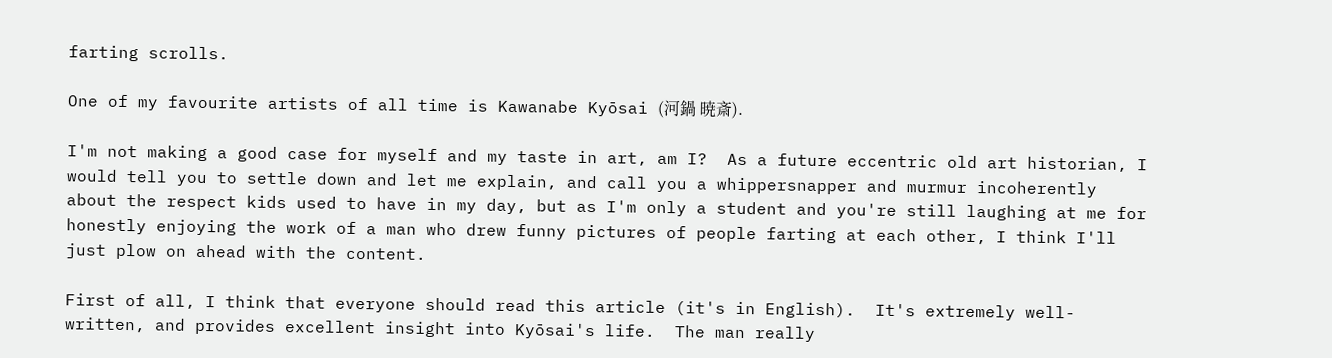farting scrolls.

One of my favourite artists of all time is Kawanabe Kyōsai (河鍋 暁斎).

I'm not making a good case for myself and my taste in art, am I?  As a future eccentric old art historian, I would tell you to settle down and let me explain, and call you a whippersnapper and murmur incoherently about the respect kids used to have in my day, but as I'm only a student and you're still laughing at me for honestly enjoying the work of a man who drew funny pictures of people farting at each other, I think I'll just plow on ahead with the content.

First of all, I think that everyone should read this article (it's in English).  It's extremely well-written, and provides excellent insight into Kyōsai's life.  The man really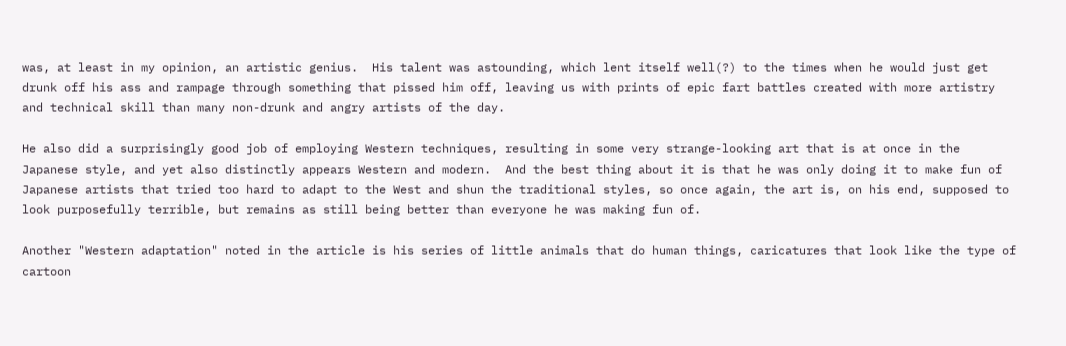was, at least in my opinion, an artistic genius.  His talent was astounding, which lent itself well(?) to the times when he would just get drunk off his ass and rampage through something that pissed him off, leaving us with prints of epic fart battles created with more artistry and technical skill than many non-drunk and angry artists of the day.

He also did a surprisingly good job of employing Western techniques, resulting in some very strange-looking art that is at once in the Japanese style, and yet also distinctly appears Western and modern.  And the best thing about it is that he was only doing it to make fun of Japanese artists that tried too hard to adapt to the West and shun the traditional styles, so once again, the art is, on his end, supposed to look purposefully terrible, but remains as still being better than everyone he was making fun of.

Another "Western adaptation" noted in the article is his series of little animals that do human things, caricatures that look like the type of cartoon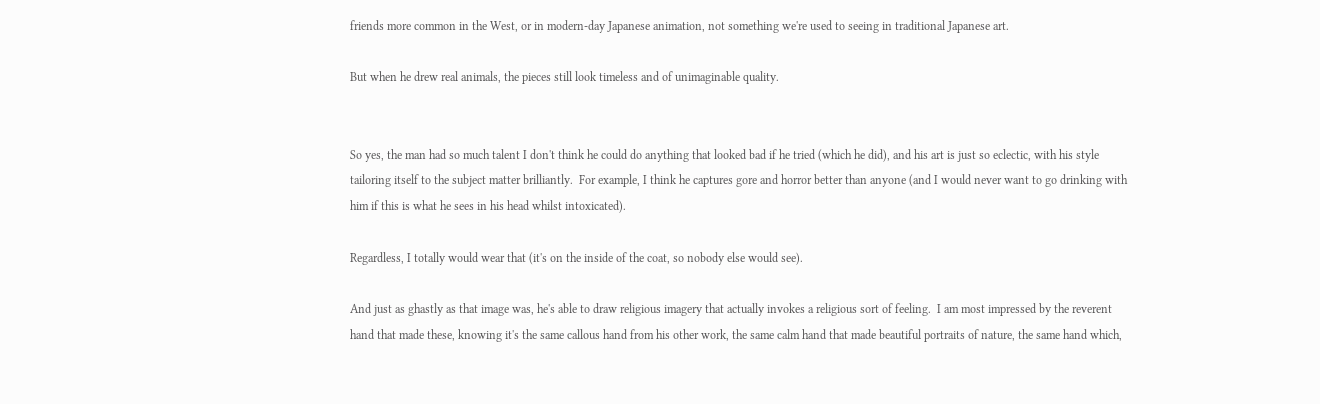friends more common in the West, or in modern-day Japanese animation, not something we're used to seeing in traditional Japanese art.

But when he drew real animals, the pieces still look timeless and of unimaginable quality.


So yes, the man had so much talent I don't think he could do anything that looked bad if he tried (which he did), and his art is just so eclectic, with his style tailoring itself to the subject matter brilliantly.  For example, I think he captures gore and horror better than anyone (and I would never want to go drinking with him if this is what he sees in his head whilst intoxicated).

Regardless, I totally would wear that (it's on the inside of the coat, so nobody else would see).

And just as ghastly as that image was, he's able to draw religious imagery that actually invokes a religious sort of feeling.  I am most impressed by the reverent hand that made these, knowing it's the same callous hand from his other work, the same calm hand that made beautiful portraits of nature, the same hand which,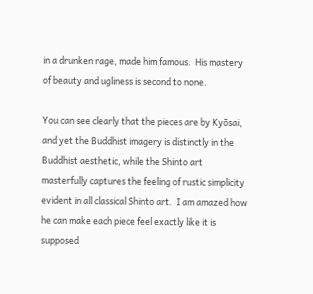in a drunken rage, made him famous.  His mastery of beauty and ugliness is second to none.

You can see clearly that the pieces are by Kyōsai, and yet the Buddhist imagery is distinctly in the Buddhist aesthetic, while the Shinto art masterfully captures the feeling of rustic simplicity evident in all classical Shinto art.  I am amazed how he can make each piece feel exactly like it is supposed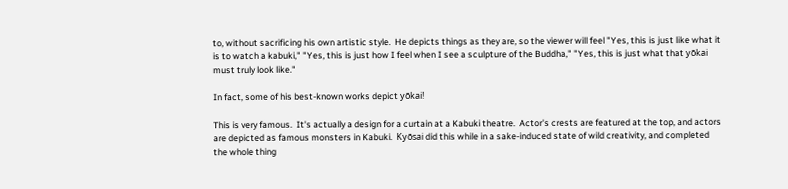to, without sacrificing his own artistic style.  He depicts things as they are, so the viewer will feel "Yes, this is just like what it is to watch a kabuki," "Yes, this is just how I feel when I see a sculpture of the Buddha," "Yes, this is just what that yōkai must truly look like."

In fact, some of his best-known works depict yōkai!

This is very famous.  It's actually a design for a curtain at a Kabuki theatre.  Actor's crests are featured at the top, and actors are depicted as famous monsters in Kabuki.  Kyōsai did this while in a sake-induced state of wild creativity, and completed the whole thing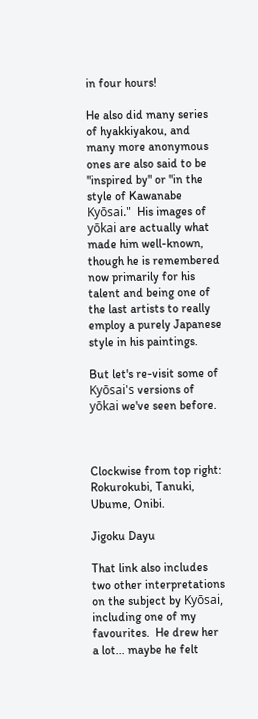in four hours!

He also did many series of hyakkiyakou, and many more anonymous ones are also said to be "inspired by" or "in the style of Kawanabe Kyōsai."  His images of yōkai are actually what made him well-known, though he is remembered now primarily for his talent and being one of the last artists to really employ a purely Japanese style in his paintings.

But let's re-visit some of Kyōsai's versions of yōkai we've seen before.



Clockwise from top right:  Rokurokubi, Tanuki, Ubume, Onibi.

Jigoku Dayu

That link also includes two other interpretations on the subject by Kyōsai, including one of my favourites.  He drew her a lot... maybe he felt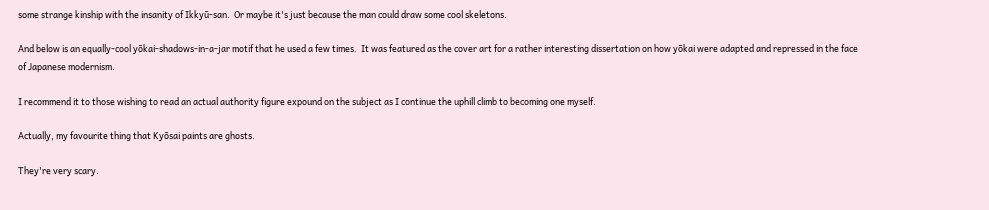some strange kinship with the insanity of Ikkyū-san.  Or maybe it's just because the man could draw some cool skeletons.

And below is an equally-cool yōkai-shadows-in-a-jar motif that he used a few times.  It was featured as the cover art for a rather interesting dissertation on how yōkai were adapted and repressed in the face of Japanese modernism.

I recommend it to those wishing to read an actual authority figure expound on the subject as I continue the uphill climb to becoming one myself.

Actually, my favourite thing that Kyōsai paints are ghosts.

They're very scary.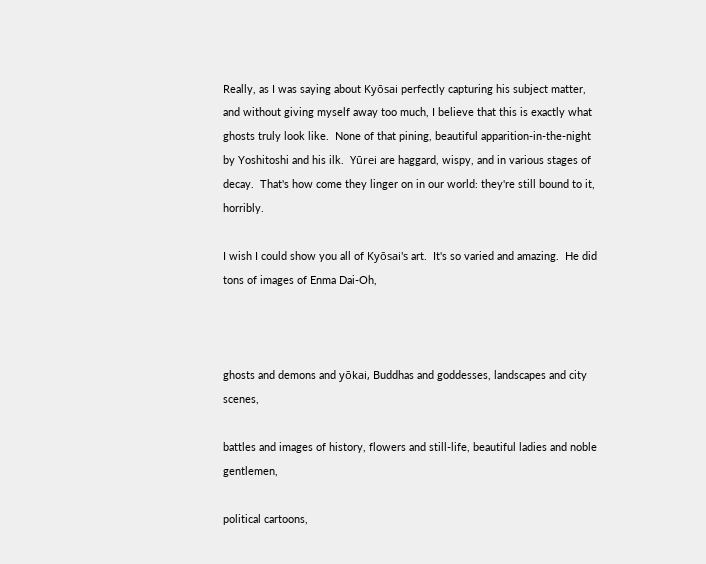Really, as I was saying about Kyōsai perfectly capturing his subject matter, and without giving myself away too much, I believe that this is exactly what ghosts truly look like.  None of that pining, beautiful apparition-in-the-night by Yoshitoshi and his ilk.  Yūrei are haggard, wispy, and in various stages of decay.  That's how come they linger on in our world: they're still bound to it, horribly.

I wish I could show you all of Kyōsai's art.  It's so varied and amazing.  He did tons of images of Enma Dai-Oh,



ghosts and demons and yōkai, Buddhas and goddesses, landscapes and city scenes,

battles and images of history, flowers and still-life, beautiful ladies and noble gentlemen,

political cartoons,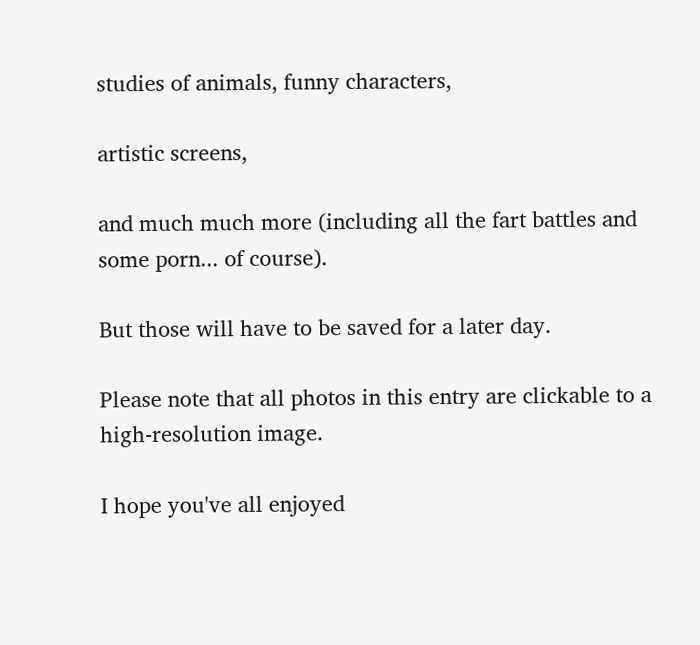studies of animals, funny characters,

artistic screens,

and much much more (including all the fart battles and some porn... of course).

But those will have to be saved for a later day.

Please note that all photos in this entry are clickable to a high-resolution image.

I hope you've all enjoyed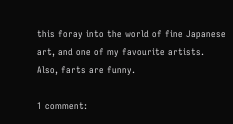this foray into the world of fine Japanese art, and one of my favourite artists.  Also, farts are funny.

1 comment: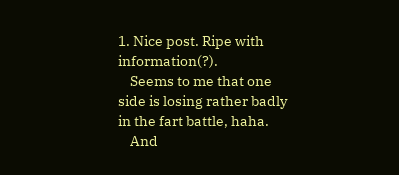1. Nice post. Ripe with information(?).
    Seems to me that one side is losing rather badly in the fart battle, haha.
    And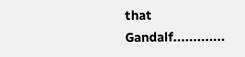that Gandalf.............